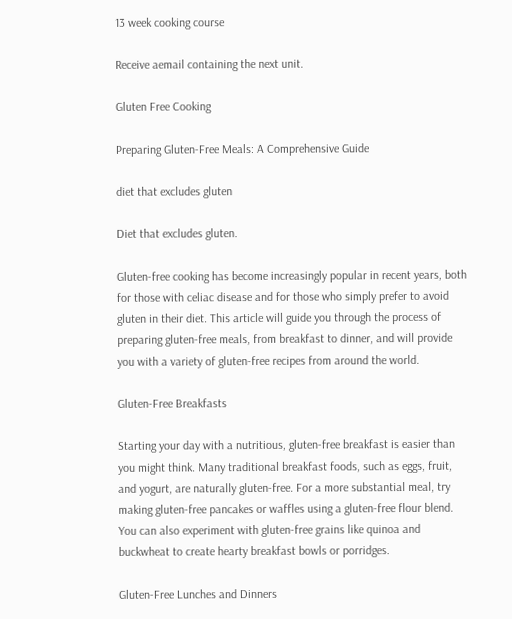13 week cooking course

Receive aemail containing the next unit.

Gluten Free Cooking

Preparing Gluten-Free Meals: A Comprehensive Guide

diet that excludes gluten

Diet that excludes gluten.

Gluten-free cooking has become increasingly popular in recent years, both for those with celiac disease and for those who simply prefer to avoid gluten in their diet. This article will guide you through the process of preparing gluten-free meals, from breakfast to dinner, and will provide you with a variety of gluten-free recipes from around the world.

Gluten-Free Breakfasts

Starting your day with a nutritious, gluten-free breakfast is easier than you might think. Many traditional breakfast foods, such as eggs, fruit, and yogurt, are naturally gluten-free. For a more substantial meal, try making gluten-free pancakes or waffles using a gluten-free flour blend. You can also experiment with gluten-free grains like quinoa and buckwheat to create hearty breakfast bowls or porridges.

Gluten-Free Lunches and Dinners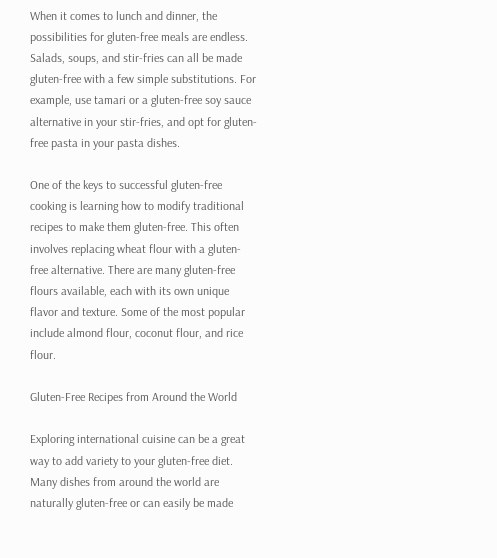When it comes to lunch and dinner, the possibilities for gluten-free meals are endless. Salads, soups, and stir-fries can all be made gluten-free with a few simple substitutions. For example, use tamari or a gluten-free soy sauce alternative in your stir-fries, and opt for gluten-free pasta in your pasta dishes.

One of the keys to successful gluten-free cooking is learning how to modify traditional recipes to make them gluten-free. This often involves replacing wheat flour with a gluten-free alternative. There are many gluten-free flours available, each with its own unique flavor and texture. Some of the most popular include almond flour, coconut flour, and rice flour.

Gluten-Free Recipes from Around the World

Exploring international cuisine can be a great way to add variety to your gluten-free diet. Many dishes from around the world are naturally gluten-free or can easily be made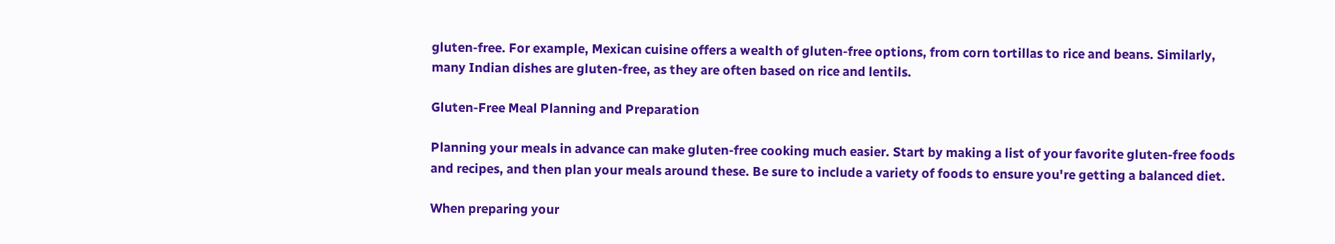gluten-free. For example, Mexican cuisine offers a wealth of gluten-free options, from corn tortillas to rice and beans. Similarly, many Indian dishes are gluten-free, as they are often based on rice and lentils.

Gluten-Free Meal Planning and Preparation

Planning your meals in advance can make gluten-free cooking much easier. Start by making a list of your favorite gluten-free foods and recipes, and then plan your meals around these. Be sure to include a variety of foods to ensure you're getting a balanced diet.

When preparing your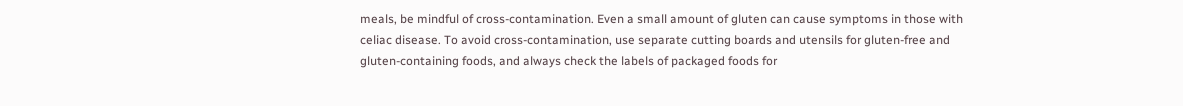meals, be mindful of cross-contamination. Even a small amount of gluten can cause symptoms in those with celiac disease. To avoid cross-contamination, use separate cutting boards and utensils for gluten-free and gluten-containing foods, and always check the labels of packaged foods for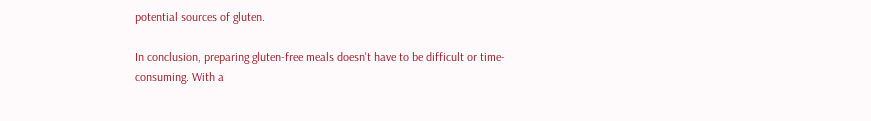potential sources of gluten.

In conclusion, preparing gluten-free meals doesn't have to be difficult or time-consuming. With a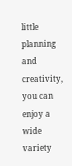little planning and creativity, you can enjoy a wide variety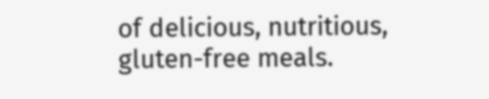of delicious, nutritious, gluten-free meals.